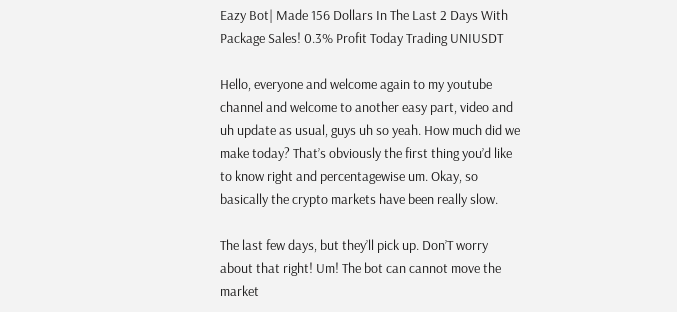Eazy Bot| Made 156 Dollars In The Last 2 Days With Package Sales! 0.3% Profit Today Trading UNIUSDT

Hello, everyone and welcome again to my youtube channel and welcome to another easy part, video and uh update as usual, guys uh so yeah. How much did we make today? That’s obviously the first thing you’d like to know right and percentagewise um. Okay, so basically the crypto markets have been really slow.

The last few days, but they’ll pick up. Don’T worry about that right! Um! The bot can cannot move the market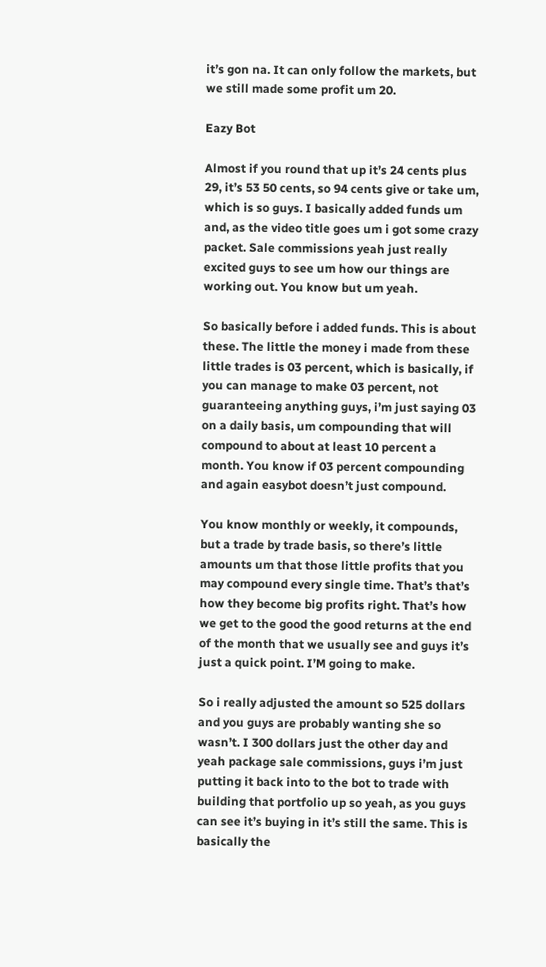it’s gon na. It can only follow the markets, but we still made some profit um 20.

Eazy Bot

Almost if you round that up it’s 24 cents plus 29, it’s 53 50 cents, so 94 cents give or take um, which is so guys. I basically added funds um and, as the video title goes um i got some crazy packet. Sale commissions yeah just really excited guys to see um how our things are working out. You know but um yeah.

So basically before i added funds. This is about these. The little the money i made from these little trades is 03 percent, which is basically, if you can manage to make 03 percent, not guaranteeing anything guys, i’m just saying 03 on a daily basis, um compounding that will compound to about at least 10 percent a month. You know if 03 percent compounding and again easybot doesn’t just compound.

You know monthly or weekly, it compounds, but a trade by trade basis, so there’s little amounts um that those little profits that you may compound every single time. That’s that’s how they become big profits right. That’s how we get to the good the good returns at the end of the month that we usually see and guys it’s just a quick point. I’M going to make.

So i really adjusted the amount so 525 dollars and you guys are probably wanting she so wasn’t. I 300 dollars just the other day and yeah package sale commissions, guys i’m just putting it back into to the bot to trade with building that portfolio up so yeah, as you guys can see it’s buying in it’s still the same. This is basically the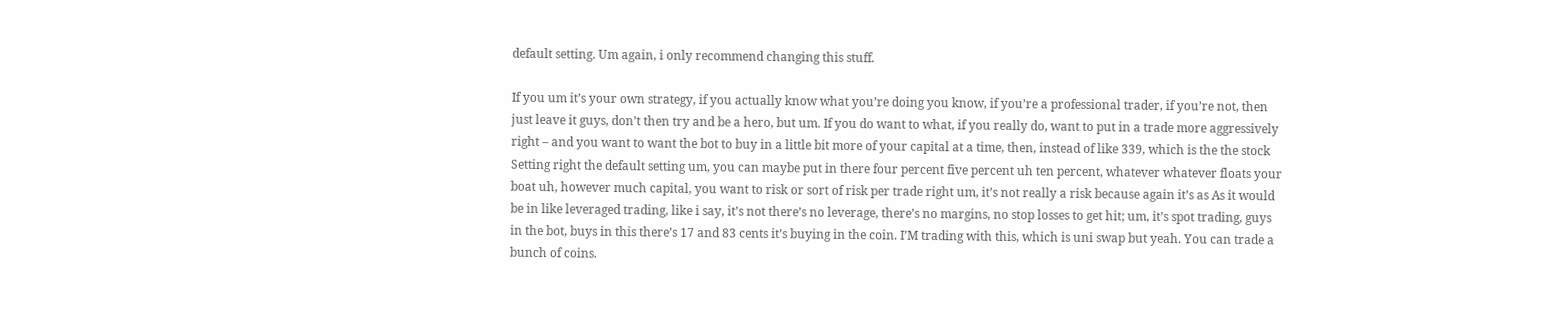default setting. Um again, i only recommend changing this stuff.

If you um it’s your own strategy, if you actually know what you’re doing you know, if you’re a professional trader, if you’re not, then just leave it guys, don’t then try and be a hero, but um. If you do want to what, if you really do, want to put in a trade more aggressively right – and you want to want the bot to buy in a little bit more of your capital at a time, then, instead of like 339, which is the the stock Setting right the default setting um, you can maybe put in there four percent five percent uh ten percent, whatever whatever floats your boat uh, however much capital, you want to risk or sort of risk per trade right um, it’s not really a risk because again it’s as As it would be in like leveraged trading, like i say, it’s not there’s no leverage, there’s no margins, no stop losses to get hit; um, it’s spot trading, guys in the bot, buys in this there’s 17 and 83 cents it’s buying in the coin. I’M trading with this, which is uni swap but yeah. You can trade a bunch of coins.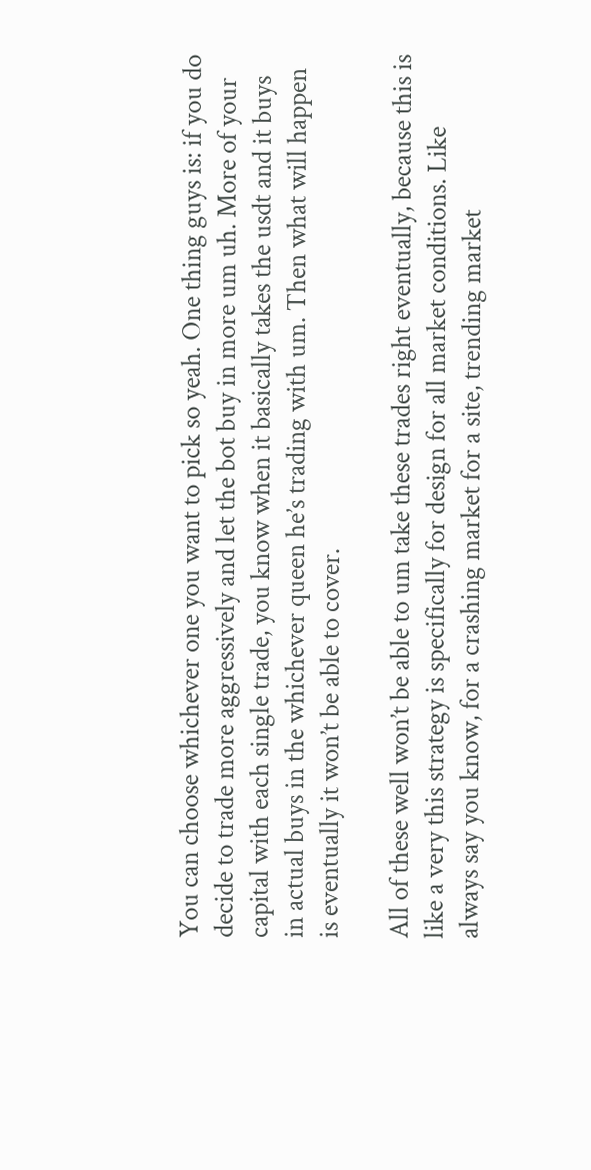You can choose whichever one you want to pick so yeah. One thing guys is: if you do decide to trade more aggressively and let the bot buy in more um uh. More of your capital with each single trade, you know when it basically takes the usdt and it buys in actual buys in the whichever queen he’s trading with um. Then what will happen is eventually it won’t be able to cover.

All of these well won’t be able to um take these trades right eventually, because this is like a very this strategy is specifically for design for all market conditions. Like always say you know, for a crashing market for a site, trending market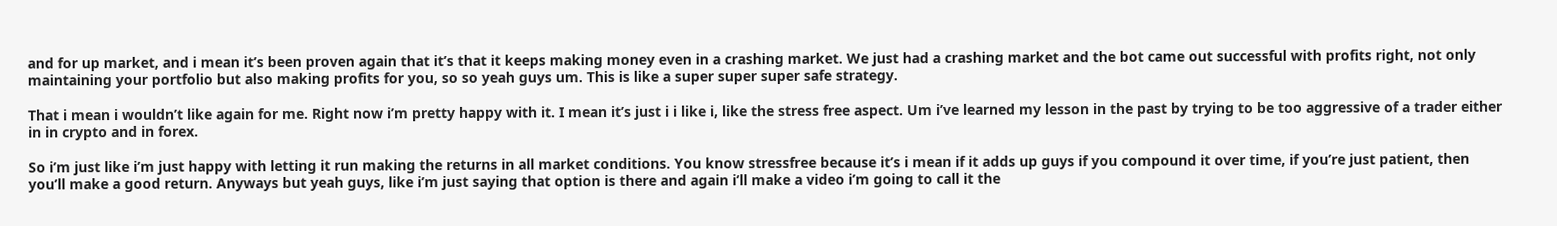and for up market, and i mean it’s been proven again that it’s that it keeps making money even in a crashing market. We just had a crashing market and the bot came out successful with profits right, not only maintaining your portfolio but also making profits for you, so so yeah guys um. This is like a super super super safe strategy.

That i mean i wouldn’t like again for me. Right now i’m pretty happy with it. I mean it’s just i i like i, like the stress free aspect. Um i’ve learned my lesson in the past by trying to be too aggressive of a trader either in in crypto and in forex.

So i’m just like i’m just happy with letting it run making the returns in all market conditions. You know stressfree because it’s i mean if it adds up guys if you compound it over time, if you’re just patient, then you’ll make a good return. Anyways but yeah guys, like i’m just saying that option is there and again i’ll make a video i’m going to call it the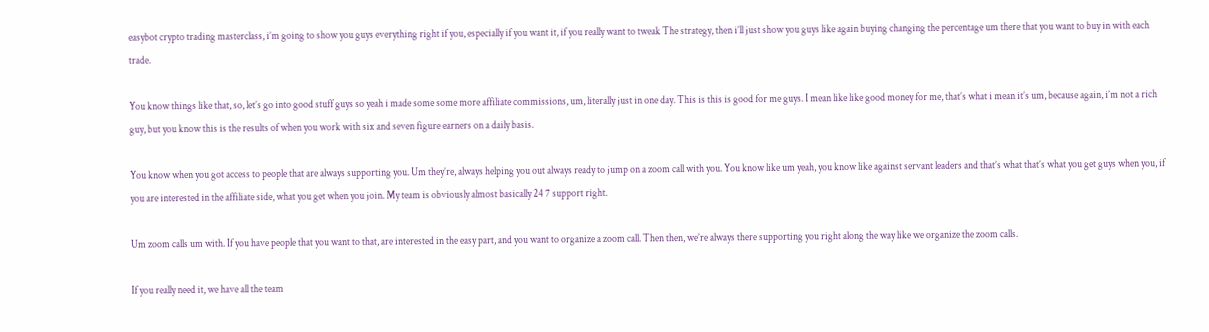easybot crypto trading masterclass, i’m going to show you guys everything right if you, especially if you want it, if you really want to tweak The strategy, then i’ll just show you guys like again buying changing the percentage um there that you want to buy in with each trade.

You know things like that, so, let’s go into good stuff guys so yeah i made some some more affiliate commissions, um, literally just in one day. This is this is good for me guys. I mean like like good money for me, that’s what i mean it’s um, because again, i’m not a rich guy, but you know this is the results of when you work with six and seven figure earners on a daily basis.

You know when you got access to people that are always supporting you. Um they’re, always helping you out always ready to jump on a zoom call with you. You know like um yeah, you know like against servant leaders and that’s what that’s what you get guys when you, if you are interested in the affiliate side, what you get when you join. My team is obviously almost basically 24 7 support right.

Um zoom calls um with. If you have people that you want to that, are interested in the easy part, and you want to organize a zoom call. Then then, we’re always there supporting you right along the way like we organize the zoom calls.

If you really need it, we have all the team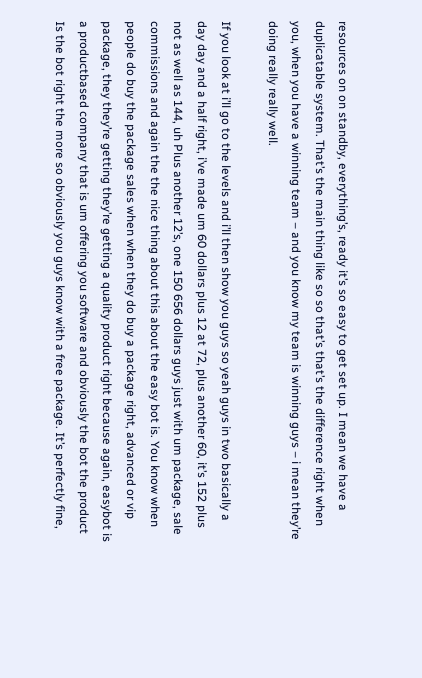resources on on standby, everything’s, ready it’s so easy to get set up. I mean we have a duplicatable system. That’s the main thing like so so that’s that’s the difference right when you, when you have a winning team – and you know my team is winning guys – i mean they’re doing really really well.

If you look at i’ll go to the levels and i’ll then show you guys so yeah guys in two basically a day day and a half right, i’ve made um 60 dollars plus 12 at 72, plus another 60, it’s 152 plus not as well as 144, uh Plus another 12’s, one 150 656 dollars guys just with um package, sale commissions and again the the nice thing about this about the easy bot is. You know when people do buy the package sales when when they do buy a package right, advanced or vip package, they they’re getting they’re getting a quality product right because again, easybot is a productbased company that is um offering you software and obviously the bot the product Is the bot right the more so obviously you guys know with a free package. It’s perfectly fine,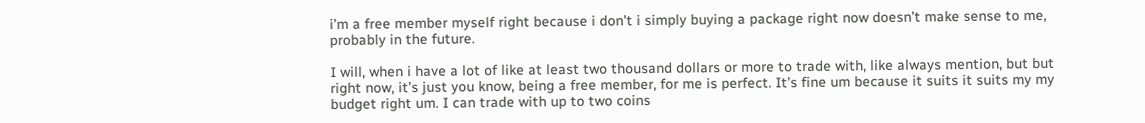i’m a free member myself right because i don’t i simply buying a package right now doesn’t make sense to me, probably in the future.

I will, when i have a lot of like at least two thousand dollars or more to trade with, like always mention, but but right now, it’s just you know, being a free member, for me is perfect. It’s fine um because it suits it suits my my budget right um. I can trade with up to two coins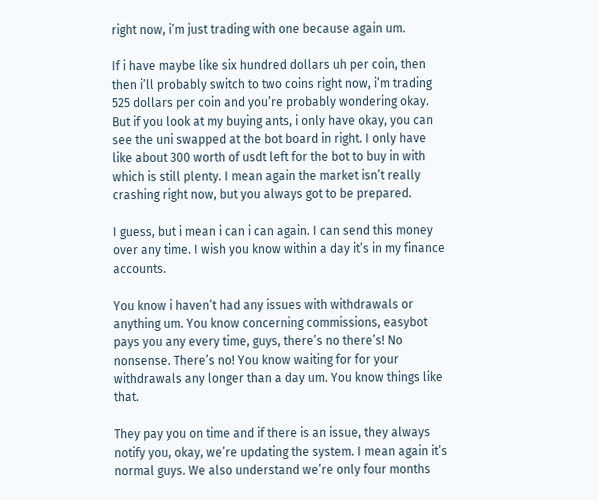right now, i’m just trading with one because again um.

If i have maybe like six hundred dollars uh per coin, then then i’ll probably switch to two coins right now, i’m trading 525 dollars per coin and you’re probably wondering okay. But if you look at my buying ants, i only have okay, you can see the uni swapped at the bot board in right. I only have like about 300 worth of usdt left for the bot to buy in with which is still plenty. I mean again the market isn’t really crashing right now, but you always got to be prepared.

I guess, but i mean i can i can again. I can send this money over any time. I wish you know within a day it’s in my finance accounts.

You know i haven’t had any issues with withdrawals or anything um. You know concerning commissions, easybot pays you any every time, guys, there’s no there’s! No nonsense. There’s no! You know waiting for for your withdrawals any longer than a day um. You know things like that.

They pay you on time and if there is an issue, they always notify you, okay, we’re updating the system. I mean again it’s normal guys. We also understand we’re only four months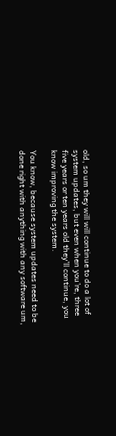old, so um they will will continue to do a lot of system updates, but even when you’re, three five years or ten years old they’ll continue, you know improving the system.

You know, because system updates need to be done right with anything with any software um,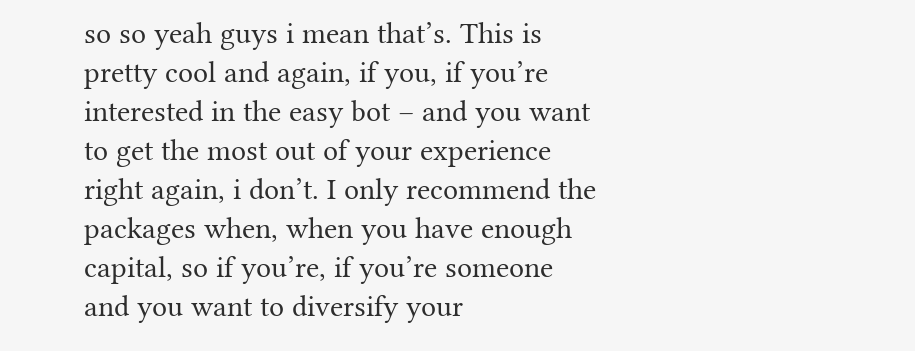so so yeah guys i mean that’s. This is pretty cool and again, if you, if you’re interested in the easy bot – and you want to get the most out of your experience right again, i don’t. I only recommend the packages when, when you have enough capital, so if you’re, if you’re someone and you want to diversify your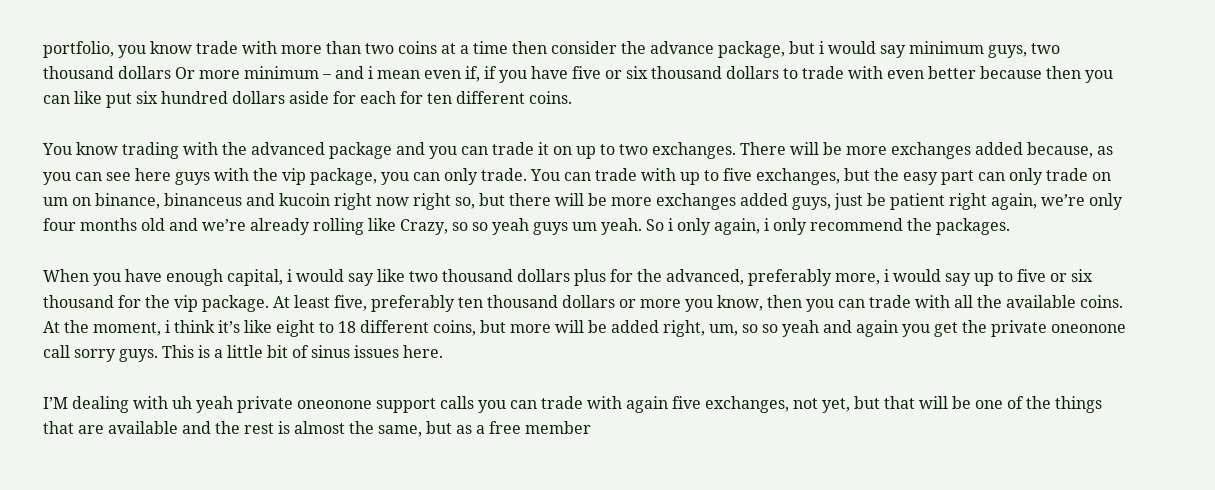portfolio, you know trade with more than two coins at a time then consider the advance package, but i would say minimum guys, two thousand dollars Or more minimum – and i mean even if, if you have five or six thousand dollars to trade with even better because then you can like put six hundred dollars aside for each for ten different coins.

You know trading with the advanced package and you can trade it on up to two exchanges. There will be more exchanges added because, as you can see here guys with the vip package, you can only trade. You can trade with up to five exchanges, but the easy part can only trade on um on binance, binanceus and kucoin right now right so, but there will be more exchanges added guys, just be patient right again, we’re only four months old and we’re already rolling like Crazy, so so yeah guys um yeah. So i only again, i only recommend the packages.

When you have enough capital, i would say like two thousand dollars plus for the advanced, preferably more, i would say up to five or six thousand for the vip package. At least five, preferably ten thousand dollars or more you know, then you can trade with all the available coins. At the moment, i think it’s like eight to 18 different coins, but more will be added right, um, so so yeah and again you get the private oneonone call sorry guys. This is a little bit of sinus issues here.

I’M dealing with uh yeah private oneonone support calls you can trade with again five exchanges, not yet, but that will be one of the things that are available and the rest is almost the same, but as a free member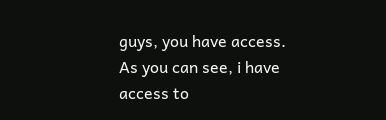guys, you have access. As you can see, i have access to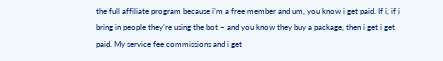the full affiliate program because i’m a free member and um, you know i get paid. If i, if i bring in people they’re using the bot – and you know they buy a package, then i get i get paid. My service fee commissions and i get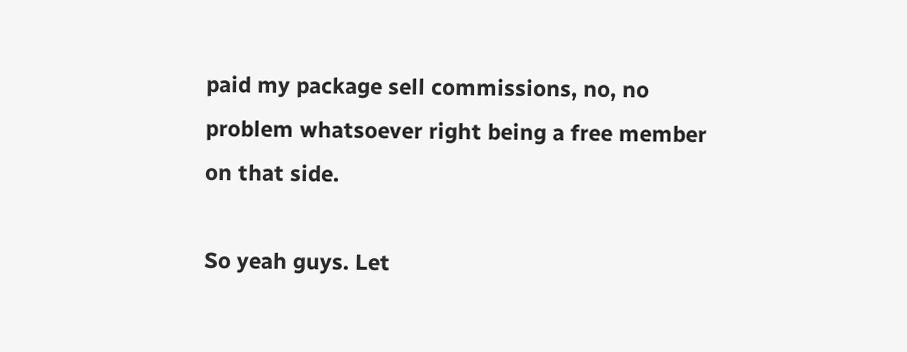paid my package sell commissions, no, no problem whatsoever right being a free member on that side.

So yeah guys. Let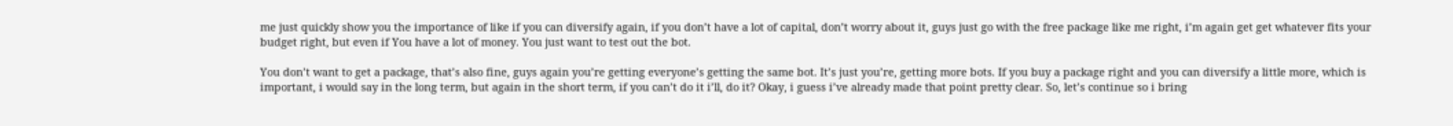me just quickly show you the importance of like if you can diversify again, if you don’t have a lot of capital, don’t worry about it, guys just go with the free package like me right, i’m again get get whatever fits your budget right, but even if You have a lot of money. You just want to test out the bot.

You don’t want to get a package, that’s also fine, guys again you’re getting everyone’s getting the same bot. It’s just you’re, getting more bots. If you buy a package right and you can diversify a little more, which is important, i would say in the long term, but again in the short term, if you can’t do it i’ll, do it? Okay, i guess i’ve already made that point pretty clear. So, let’s continue so i bring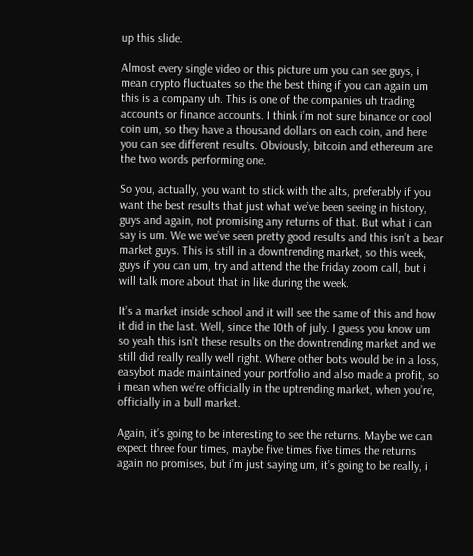up this slide.

Almost every single video or this picture um you can see guys, i mean crypto fluctuates so the the best thing if you can again um this is a company uh. This is one of the companies uh trading accounts or finance accounts. I think i’m not sure binance or cool coin um, so they have a thousand dollars on each coin, and here you can see different results. Obviously, bitcoin and ethereum are the two words performing one.

So you, actually, you want to stick with the alts, preferably if you want the best results that just what we’ve been seeing in history, guys and again, not promising any returns of that. But what i can say is um. We we we’ve seen pretty good results and this isn’t a bear market guys. This is still in a downtrending market, so this week, guys if you can um, try and attend the the friday zoom call, but i will talk more about that in like during the week.

It’s a market inside school and it will see the same of this and how it did in the last. Well, since the 10th of july. I guess you know um so yeah this isn’t these results on the downtrending market and we still did really really well right. Where other bots would be in a loss, easybot made maintained your portfolio and also made a profit, so i mean when we’re officially in the uptrending market, when you’re, officially in a bull market.

Again, it’s going to be interesting to see the returns. Maybe we can expect three four times, maybe five times five times the returns again no promises, but i’m just saying um, it’s going to be really, i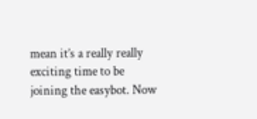mean it’s a really really exciting time to be joining the easybot. Now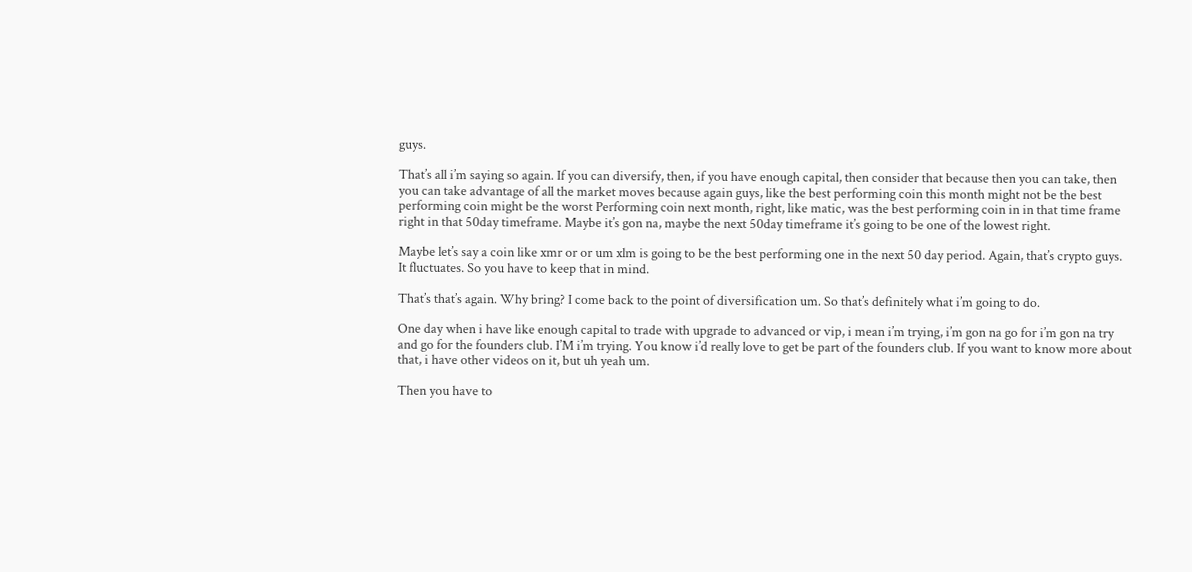guys.

That’s all i’m saying so again. If you can diversify, then, if you have enough capital, then consider that because then you can take, then you can take advantage of all the market moves because again guys, like the best performing coin this month might not be the best performing coin might be the worst Performing coin next month, right, like matic, was the best performing coin in in that time frame right in that 50day timeframe. Maybe it’s gon na, maybe the next 50day timeframe it’s going to be one of the lowest right.

Maybe let’s say a coin like xmr or or um xlm is going to be the best performing one in the next 50 day period. Again, that’s crypto guys. It fluctuates. So you have to keep that in mind.

That’s that’s again. Why bring? I come back to the point of diversification um. So that’s definitely what i’m going to do.

One day when i have like enough capital to trade with upgrade to advanced or vip, i mean i’m trying, i’m gon na go for i’m gon na try and go for the founders club. I’M i’m trying. You know i’d really love to get be part of the founders club. If you want to know more about that, i have other videos on it, but uh yeah um.

Then you have to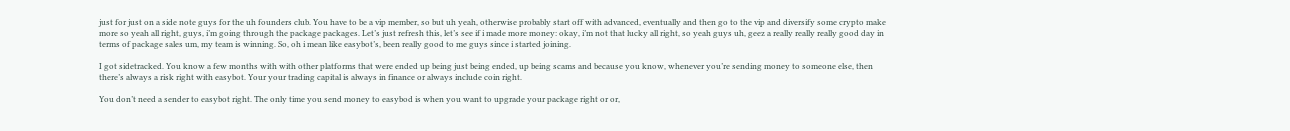just for just on a side note guys for the uh founders club. You have to be a vip member, so but uh yeah, otherwise probably start off with advanced, eventually and then go to the vip and diversify some crypto make more so yeah all right, guys, i’m going through the package packages. Let’s just refresh this, let’s see if i made more money: okay, i’m not that lucky all right, so yeah guys uh, geez a really really really good day in terms of package sales um, my team is winning. So, oh i mean like easybot’s, been really good to me guys since i started joining.

I got sidetracked. You know a few months with with other platforms that were ended up being just being ended, up being scams and because you know, whenever you’re sending money to someone else, then there’s always a risk right with easybot. Your your trading capital is always in finance or always include coin right.

You don’t need a sender to easybot right. The only time you send money to easybod is when you want to upgrade your package right or or,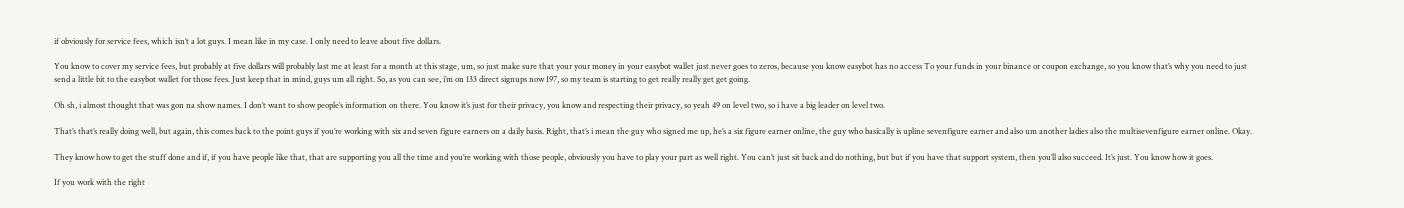if obviously for service fees, which isn’t a lot guys. I mean like in my case. I only need to leave about five dollars.

You know to cover my service fees, but probably at five dollars will probably last me at least for a month at this stage, um, so just make sure that your your money in your easybot wallet just never goes to zeros, because you know easybot has no access To your funds in your binance or coupon exchange, so you know that’s why you need to just send a little bit to the easybot wallet for those fees. Just keep that in mind, guys um all right. So, as you can see, i’m on 133 direct signups now 197, so my team is starting to get really really get get going.

Oh sh, i almost thought that was gon na show names. I don’t want to show people’s information on there. You know it’s just for their privacy, you know and respecting their privacy, so yeah 49 on level two, so i have a big leader on level two.

That’s that’s really doing well, but again, this comes back to the point guys if you’re working with six and seven figure earners on a daily basis. Right, that’s i mean the guy who signed me up, he’s a six figure earner online, the guy who basically is upline sevenfigure earner and also um another ladies also the multisevenfigure earner online. Okay.

They know how to get the stuff done and if, if you have people like that, that are supporting you all the time and you’re working with those people, obviously you have to play your part as well right. You can’t just sit back and do nothing, but but if you have that support system, then you’ll also succeed. It’s just. You know how it goes.

If you work with the right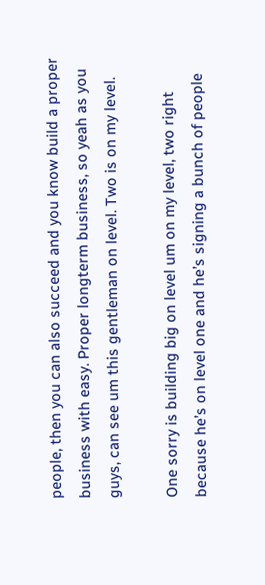people, then you can also succeed and you know build a proper business with easy. Proper longterm business, so yeah as you guys, can see um this gentleman on level. Two is on my level.

One sorry is building big on level um on my level, two right because he’s on level one and he’s signing a bunch of people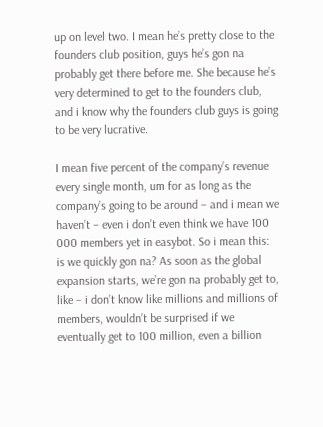up on level two. I mean he’s pretty close to the founders club position, guys he’s gon na probably get there before me. She because he’s very determined to get to the founders club, and i know why the founders club guys is going to be very lucrative.

I mean five percent of the company’s revenue every single month, um for as long as the company’s going to be around – and i mean we haven’t – even i don’t even think we have 100 000 members yet in easybot. So i mean this: is we quickly gon na? As soon as the global expansion starts, we’re gon na probably get to, like – i don’t know like millions and millions of members, wouldn’t be surprised if we eventually get to 100 million, even a billion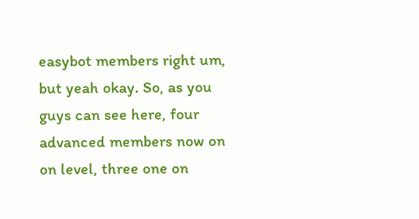easybot members right um, but yeah okay. So, as you guys can see here, four advanced members now on on level, three one on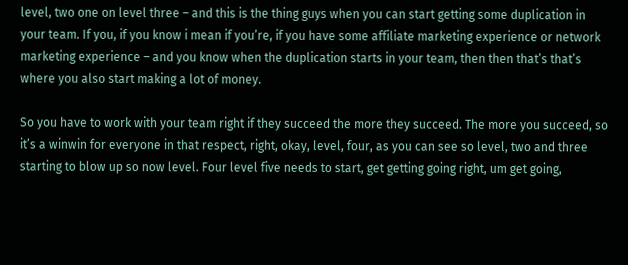level, two one on level three – and this is the thing guys when you can start getting some duplication in your team. If you, if you know i mean if you’re, if you have some affiliate marketing experience or network marketing experience – and you know when the duplication starts in your team, then then that’s that’s where you also start making a lot of money.

So you have to work with your team right if they succeed the more they succeed. The more you succeed, so it’s a winwin for everyone in that respect, right, okay, level, four, as you can see so level, two and three starting to blow up so now level. Four level five needs to start, get getting going right, um get going,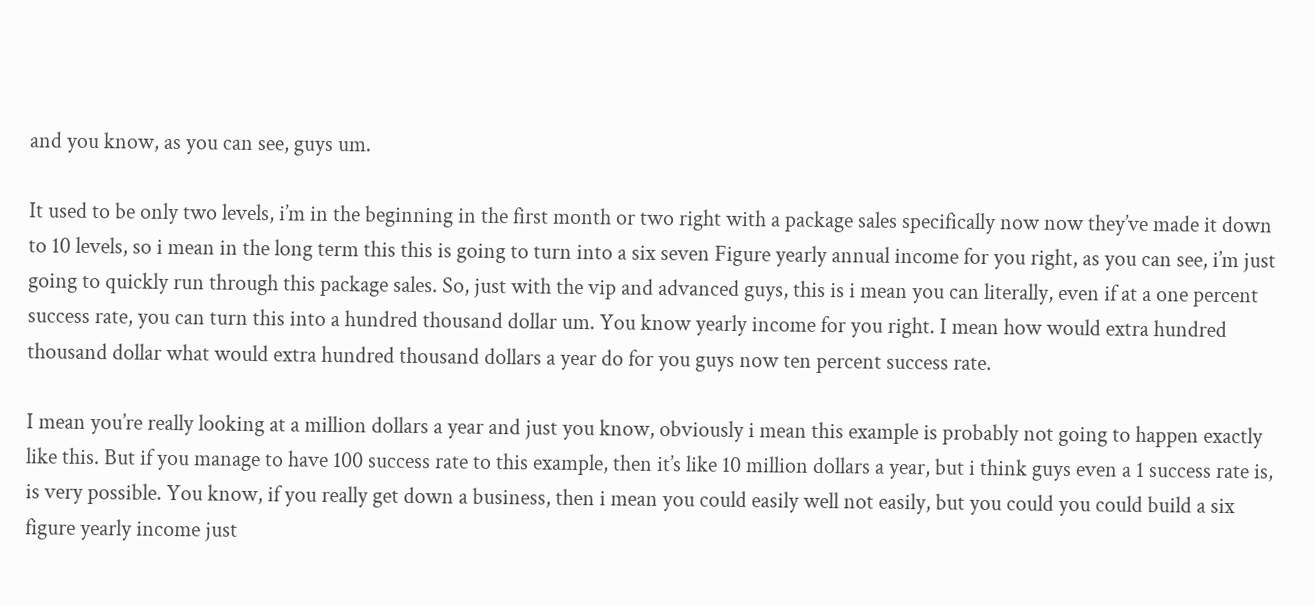and you know, as you can see, guys um.

It used to be only two levels, i’m in the beginning in the first month or two right with a package sales specifically now now they’ve made it down to 10 levels, so i mean in the long term this this is going to turn into a six seven Figure yearly annual income for you right, as you can see, i’m just going to quickly run through this package sales. So, just with the vip and advanced guys, this is i mean you can literally, even if at a one percent success rate, you can turn this into a hundred thousand dollar um. You know yearly income for you right. I mean how would extra hundred thousand dollar what would extra hundred thousand dollars a year do for you guys now ten percent success rate.

I mean you’re really looking at a million dollars a year and just you know, obviously i mean this example is probably not going to happen exactly like this. But if you manage to have 100 success rate to this example, then it’s like 10 million dollars a year, but i think guys even a 1 success rate is, is very possible. You know, if you really get down a business, then i mean you could easily well not easily, but you could you could build a six figure yearly income just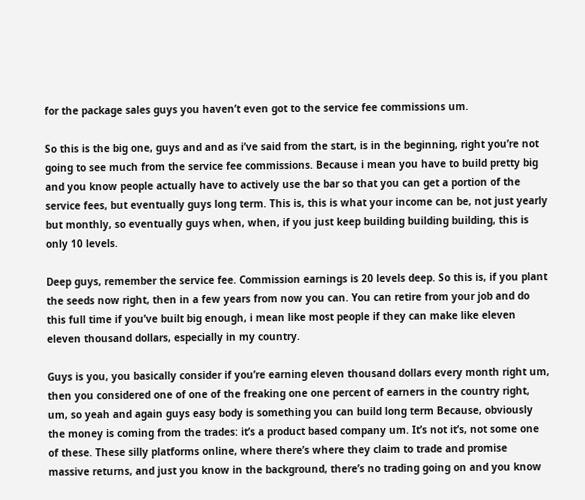for the package sales guys you haven’t even got to the service fee commissions um.

So this is the big one, guys and and as i’ve said from the start, is in the beginning, right you’re not going to see much from the service fee commissions. Because i mean you have to build pretty big and you know people actually have to actively use the bar so that you can get a portion of the service fees, but eventually guys long term. This is, this is what your income can be, not just yearly but monthly, so eventually guys when, when, if you just keep building building building, this is only 10 levels.

Deep guys, remember the service fee. Commission earnings is 20 levels deep. So this is, if you plant the seeds now right, then in a few years from now you can. You can retire from your job and do this full time if you’ve built big enough, i mean like most people if they can make like eleven eleven thousand dollars, especially in my country.

Guys is you, you basically consider if you’re earning eleven thousand dollars every month right um, then you considered one of one of the freaking one one percent of earners in the country right, um, so yeah and again guys easy body is something you can build long term Because, obviously the money is coming from the trades: it’s a product based company um. It’s not it’s, not some one of these. These silly platforms online, where there’s where they claim to trade and promise massive returns, and just you know in the background, there’s no trading going on and you know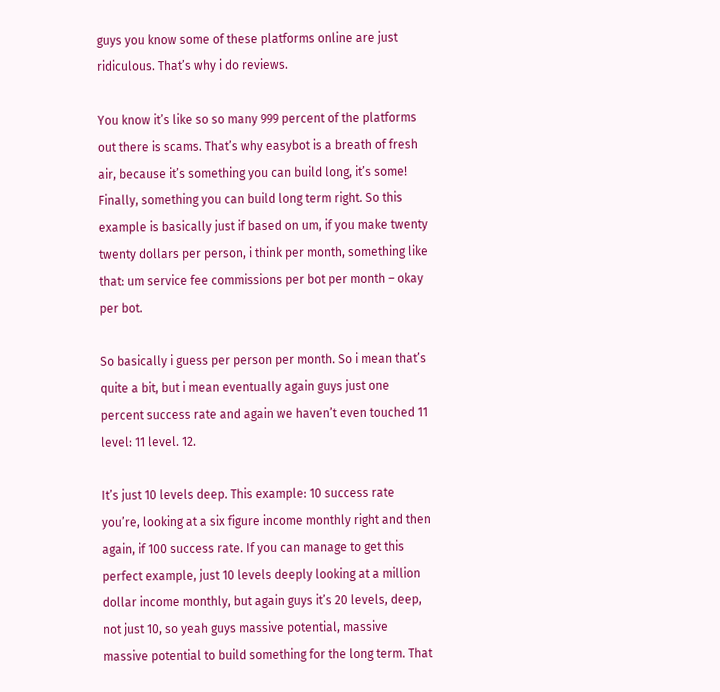guys you know some of these platforms online are just ridiculous. That’s why i do reviews.

You know it’s like so so many 999 percent of the platforms out there is scams. That’s why easybot is a breath of fresh air, because it’s something you can build long, it’s some! Finally, something you can build long term right. So this example is basically just if based on um, if you make twenty twenty dollars per person, i think per month, something like that: um service fee commissions per bot per month – okay per bot.

So basically i guess per person per month. So i mean that’s quite a bit, but i mean eventually again guys just one percent success rate and again we haven’t even touched 11 level: 11 level. 12.

It’s just 10 levels deep. This example: 10 success rate you’re, looking at a six figure income monthly right and then again, if 100 success rate. If you can manage to get this perfect example, just 10 levels deeply looking at a million dollar income monthly, but again guys it’s 20 levels, deep, not just 10, so yeah guys massive potential, massive massive potential to build something for the long term. That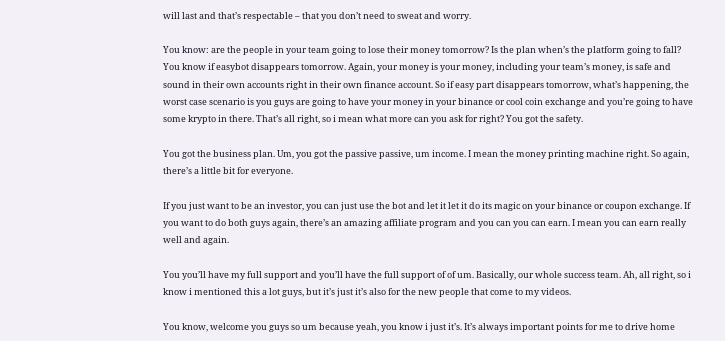will last and that’s respectable – that you don’t need to sweat and worry.

You know: are the people in your team going to lose their money tomorrow? Is the plan when’s the platform going to fall? You know if easybot disappears tomorrow. Again, your money is your money, including your team’s money, is safe and sound in their own accounts right in their own finance account. So if easy part disappears tomorrow, what’s happening, the worst case scenario is you guys are going to have your money in your binance or cool coin exchange and you’re going to have some krypto in there. That’s all right, so i mean what more can you ask for right? You got the safety.

You got the business plan. Um, you got the passive passive, um income. I mean the money printing machine right. So again, there’s a little bit for everyone.

If you just want to be an investor, you can just use the bot and let it let it do its magic on your binance or coupon exchange. If you want to do both guys again, there’s an amazing affiliate program and you can you can earn. I mean you can earn really well and again.

You you’ll have my full support and you’ll have the full support of of um. Basically, our whole success team. Ah, all right, so i know i mentioned this a lot guys, but it’s just it’s also for the new people that come to my videos.

You know, welcome you guys so um because yeah, you know i just it’s. It’s always important points for me to drive home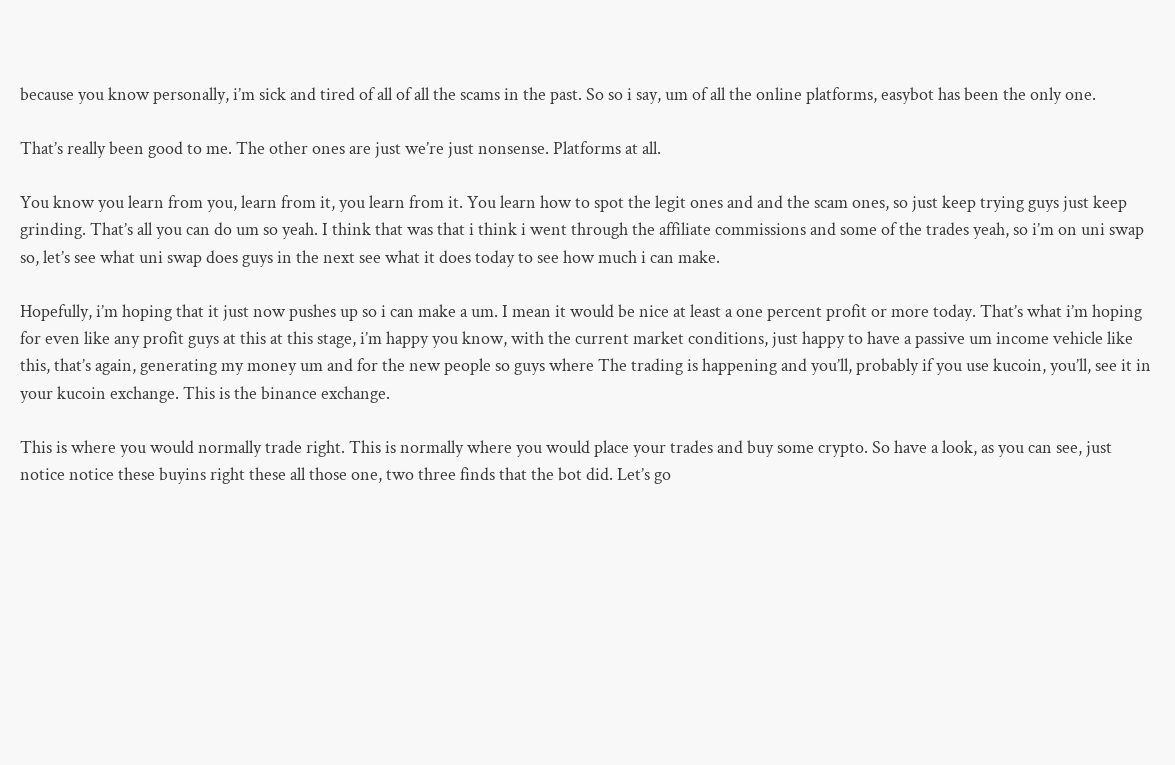because you know personally, i’m sick and tired of all of all the scams in the past. So so i say, um of all the online platforms, easybot has been the only one.

That’s really been good to me. The other ones are just we’re just nonsense. Platforms at all.

You know you learn from you, learn from it, you learn from it. You learn how to spot the legit ones and and the scam ones, so just keep trying guys just keep grinding. That’s all you can do um so yeah. I think that was that i think i went through the affiliate commissions and some of the trades yeah, so i’m on uni swap so, let’s see what uni swap does guys in the next see what it does today to see how much i can make.

Hopefully, i’m hoping that it just now pushes up so i can make a um. I mean it would be nice at least a one percent profit or more today. That’s what i’m hoping for even like any profit guys at this at this stage, i’m happy you know, with the current market conditions, just happy to have a passive um income vehicle like this, that’s again, generating my money um and for the new people so guys where The trading is happening and you’ll, probably if you use kucoin, you’ll, see it in your kucoin exchange. This is the binance exchange.

This is where you would normally trade right. This is normally where you would place your trades and buy some crypto. So have a look, as you can see, just notice notice these buyins right these all those one, two three finds that the bot did. Let’s go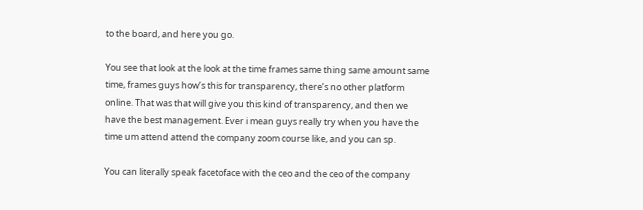to the board, and here you go.

You see that look at the look at the time frames same thing same amount same time, frames guys how’s this for transparency, there’s no other platform online. That was that will give you this kind of transparency, and then we have the best management. Ever i mean guys really try when you have the time um attend attend the company zoom course like, and you can sp.

You can literally speak facetoface with the ceo and the ceo of the company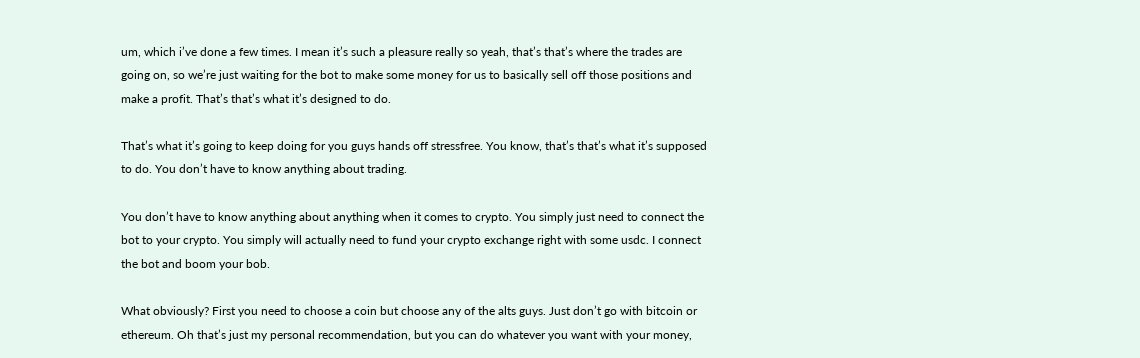um, which i’ve done a few times. I mean it’s such a pleasure really so yeah, that’s that’s where the trades are going on, so we’re just waiting for the bot to make some money for us to basically sell off those positions and make a profit. That’s that’s what it’s designed to do.

That’s what it’s going to keep doing for you guys hands off stressfree. You know, that’s that’s what it’s supposed to do. You don’t have to know anything about trading.

You don’t have to know anything about anything when it comes to crypto. You simply just need to connect the bot to your crypto. You simply will actually need to fund your crypto exchange right with some usdc. I connect the bot and boom your bob.

What obviously? First you need to choose a coin but choose any of the alts guys. Just don’t go with bitcoin or ethereum. Oh that’s just my personal recommendation, but you can do whatever you want with your money,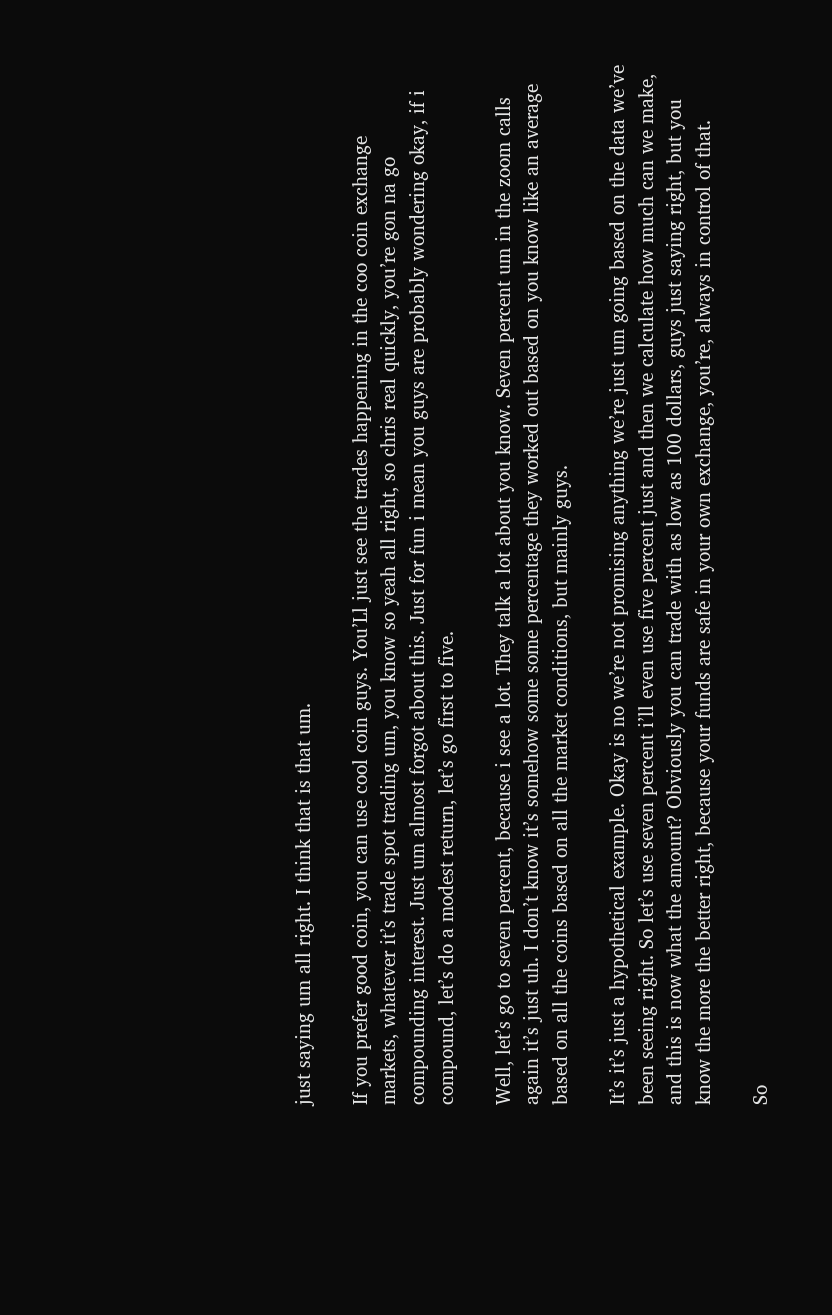just saying um all right. I think that is that um.

If you prefer good coin, you can use cool coin guys. You’Ll just see the trades happening in the coo coin exchange markets, whatever it’s trade spot trading um, you know so yeah all right, so chris real quickly, you’re gon na go compounding interest. Just um almost forgot about this. Just for fun i mean you guys are probably wondering okay, if i compound, let’s do a modest return, let’s go first to five.

Well, let’s go to seven percent, because i see a lot. They talk a lot about you know. Seven percent um in the zoom calls again it’s just uh. I don’t know it’s somehow some some percentage they worked out based on you know like an average based on all the coins based on all the market conditions, but mainly guys.

It’s it’s just a hypothetical example. Okay is no we’re not promising anything we’re just um going based on the data we’ve been seeing right. So let’s use seven percent i’ll even use five percent just and then we calculate how much can we make, and this is now what the amount? Obviously you can trade with as low as 100 dollars, guys just saying right, but you know the more the better right, because your funds are safe in your own exchange, you’re, always in control of that.

So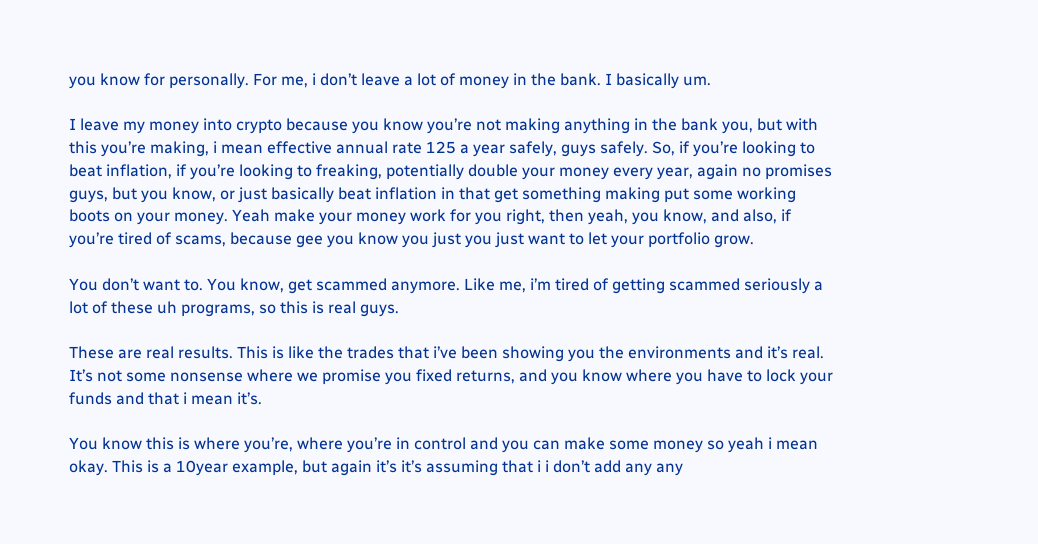you know for personally. For me, i don’t leave a lot of money in the bank. I basically um.

I leave my money into crypto because you know you’re not making anything in the bank you, but with this you’re making, i mean effective annual rate 125 a year safely, guys safely. So, if you’re looking to beat inflation, if you’re looking to freaking, potentially double your money every year, again no promises guys, but you know, or just basically beat inflation in that get something making put some working boots on your money. Yeah make your money work for you right, then yeah, you know, and also, if you’re tired of scams, because gee you know you just you just want to let your portfolio grow.

You don’t want to. You know, get scammed anymore. Like me, i’m tired of getting scammed seriously a lot of these uh programs, so this is real guys.

These are real results. This is like the trades that i’ve been showing you the environments and it’s real. It’s not some nonsense where we promise you fixed returns, and you know where you have to lock your funds and that i mean it’s.

You know this is where you’re, where you’re in control and you can make some money so yeah i mean okay. This is a 10year example, but again it’s it’s assuming that i i don’t add any any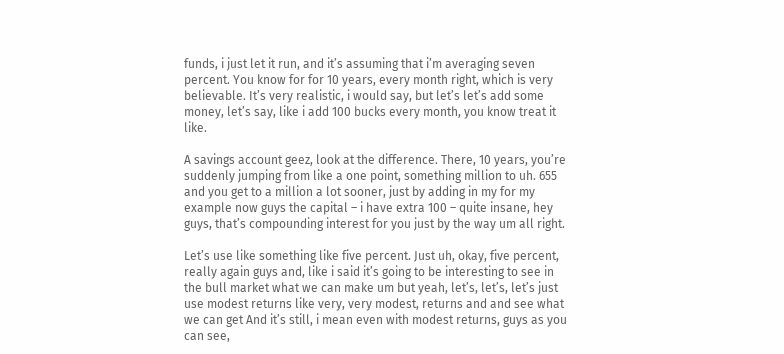funds, i just let it run, and it’s assuming that i’m averaging seven percent. You know for for 10 years, every month right, which is very believable. It’s very realistic, i would say, but let’s let’s add some money, let’s say, like i add 100 bucks every month, you know treat it like.

A savings account geez, look at the difference. There, 10 years, you’re suddenly jumping from like a one point, something million to uh. 655 and you get to a million a lot sooner, just by adding in my for my example now guys the capital – i have extra 100 – quite insane, hey guys, that’s compounding interest for you just by the way um all right.

Let’s use like something like five percent. Just uh, okay, five percent, really again guys and, like i said it’s going to be interesting to see in the bull market what we can make um but yeah, let’s, let’s, let’s just use modest returns like very, very modest, returns and and see what we can get And it’s still, i mean even with modest returns, guys as you can see,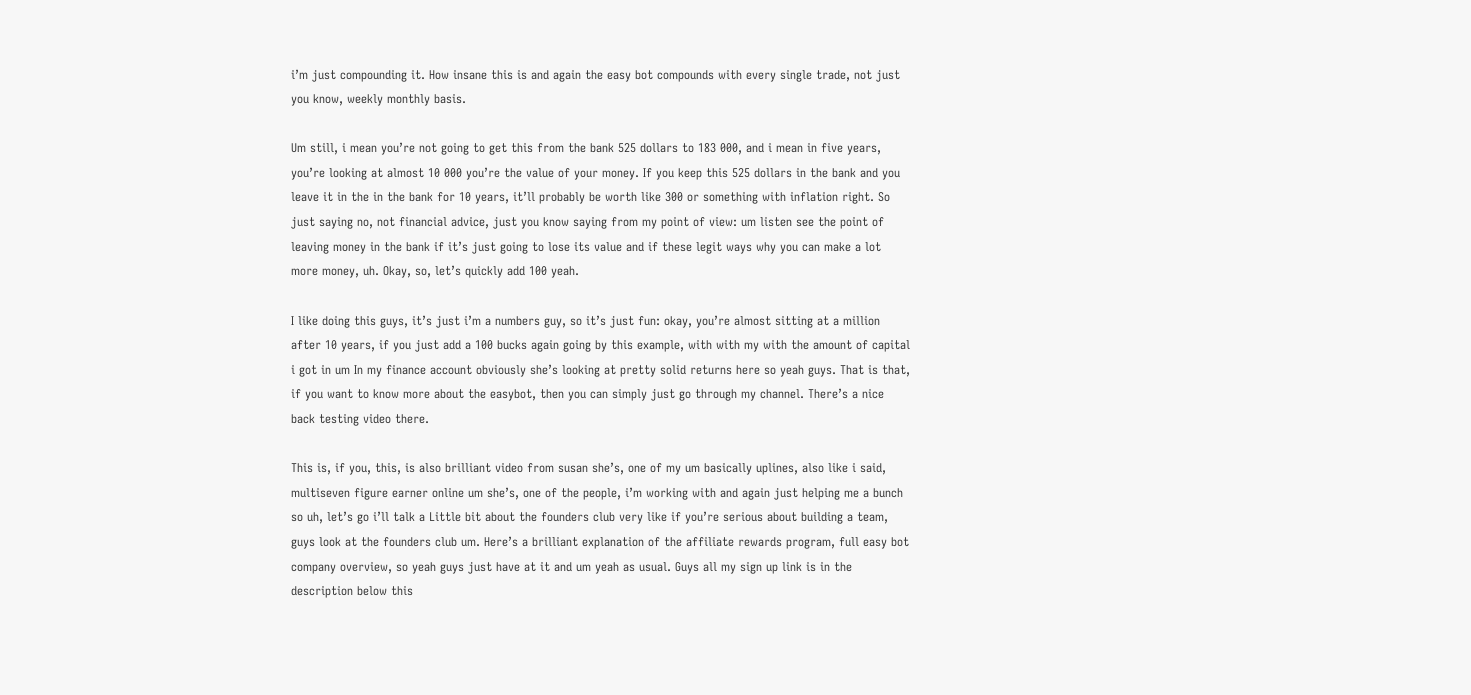i’m just compounding it. How insane this is and again the easy bot compounds with every single trade, not just you know, weekly monthly basis.

Um still, i mean you’re not going to get this from the bank 525 dollars to 183 000, and i mean in five years, you’re looking at almost 10 000 you’re the value of your money. If you keep this 525 dollars in the bank and you leave it in the in the bank for 10 years, it’ll probably be worth like 300 or something with inflation right. So just saying no, not financial advice, just you know saying from my point of view: um listen see the point of leaving money in the bank if it’s just going to lose its value and if these legit ways why you can make a lot more money, uh. Okay, so, let’s quickly add 100 yeah.

I like doing this guys, it’s just i’m a numbers guy, so it’s just fun: okay, you’re almost sitting at a million after 10 years, if you just add a 100 bucks again going by this example, with with my with the amount of capital i got in um In my finance account obviously she’s looking at pretty solid returns here so yeah guys. That is that, if you want to know more about the easybot, then you can simply just go through my channel. There’s a nice back testing video there.

This is, if you, this, is also brilliant video from susan she’s, one of my um basically uplines, also like i said, multiseven figure earner online um she’s, one of the people, i’m working with and again just helping me a bunch so uh, let’s go i’ll talk a Little bit about the founders club very like if you’re serious about building a team, guys look at the founders club um. Here’s a brilliant explanation of the affiliate rewards program, full easy bot company overview, so yeah guys just have at it and um yeah as usual. Guys all my sign up link is in the description below this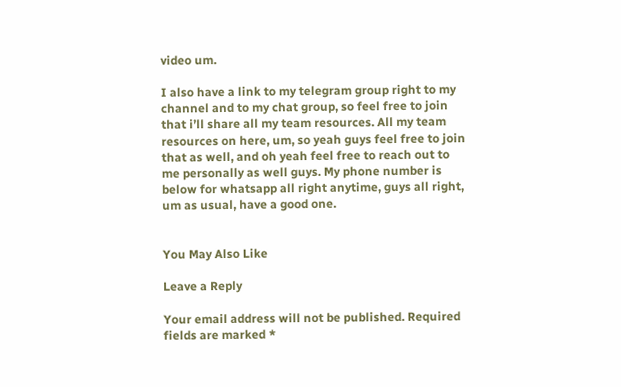video um.

I also have a link to my telegram group right to my channel and to my chat group, so feel free to join that i’ll share all my team resources. All my team resources on here, um, so yeah guys feel free to join that as well, and oh yeah feel free to reach out to me personally as well guys. My phone number is below for whatsapp all right anytime, guys all right, um as usual, have a good one.


You May Also Like

Leave a Reply

Your email address will not be published. Required fields are marked *